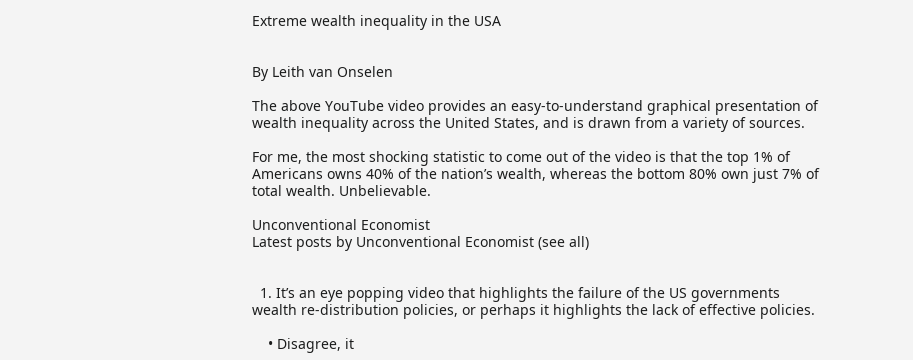Extreme wealth inequality in the USA


By Leith van Onselen

The above YouTube video provides an easy-to-understand graphical presentation of wealth inequality across the United States, and is drawn from a variety of sources.

For me, the most shocking statistic to come out of the video is that the top 1% of Americans owns 40% of the nation’s wealth, whereas the bottom 80% own just 7% of total wealth. Unbelievable.

Unconventional Economist
Latest posts by Unconventional Economist (see all)


  1. It’s an eye popping video that highlights the failure of the US governments wealth re-distribution policies, or perhaps it highlights the lack of effective policies.

    • Disagree, it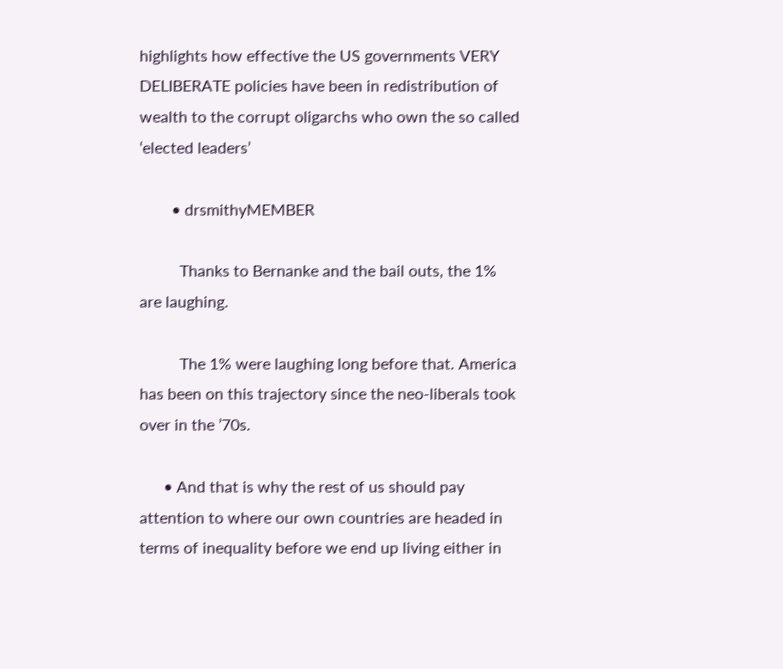highlights how effective the US governments VERY DELIBERATE policies have been in redistribution of wealth to the corrupt oligarchs who own the so called ‘elected leaders’

        • drsmithyMEMBER

          Thanks to Bernanke and the bail outs, the 1% are laughing.

          The 1% were laughing long before that. America has been on this trajectory since the neo-liberals took over in the ’70s.

      • And that is why the rest of us should pay attention to where our own countries are headed in terms of inequality before we end up living either in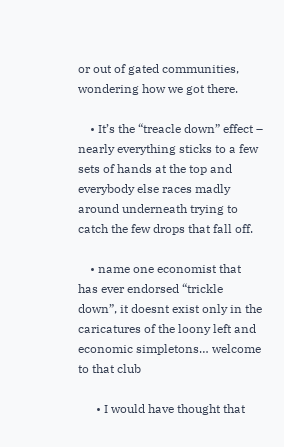or out of gated communities, wondering how we got there.

    • It’s the “treacle down” effect – nearly everything sticks to a few sets of hands at the top and everybody else races madly around underneath trying to catch the few drops that fall off.

    • name one economist that has ever endorsed “trickle down”, it doesnt exist only in the caricatures of the loony left and economic simpletons… welcome to that club

      • I would have thought that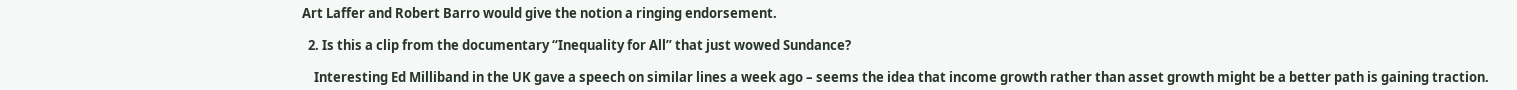Art Laffer and Robert Barro would give the notion a ringing endorsement.

  2. Is this a clip from the documentary “Inequality for All” that just wowed Sundance?

    Interesting Ed Milliband in the UK gave a speech on similar lines a week ago – seems the idea that income growth rather than asset growth might be a better path is gaining traction.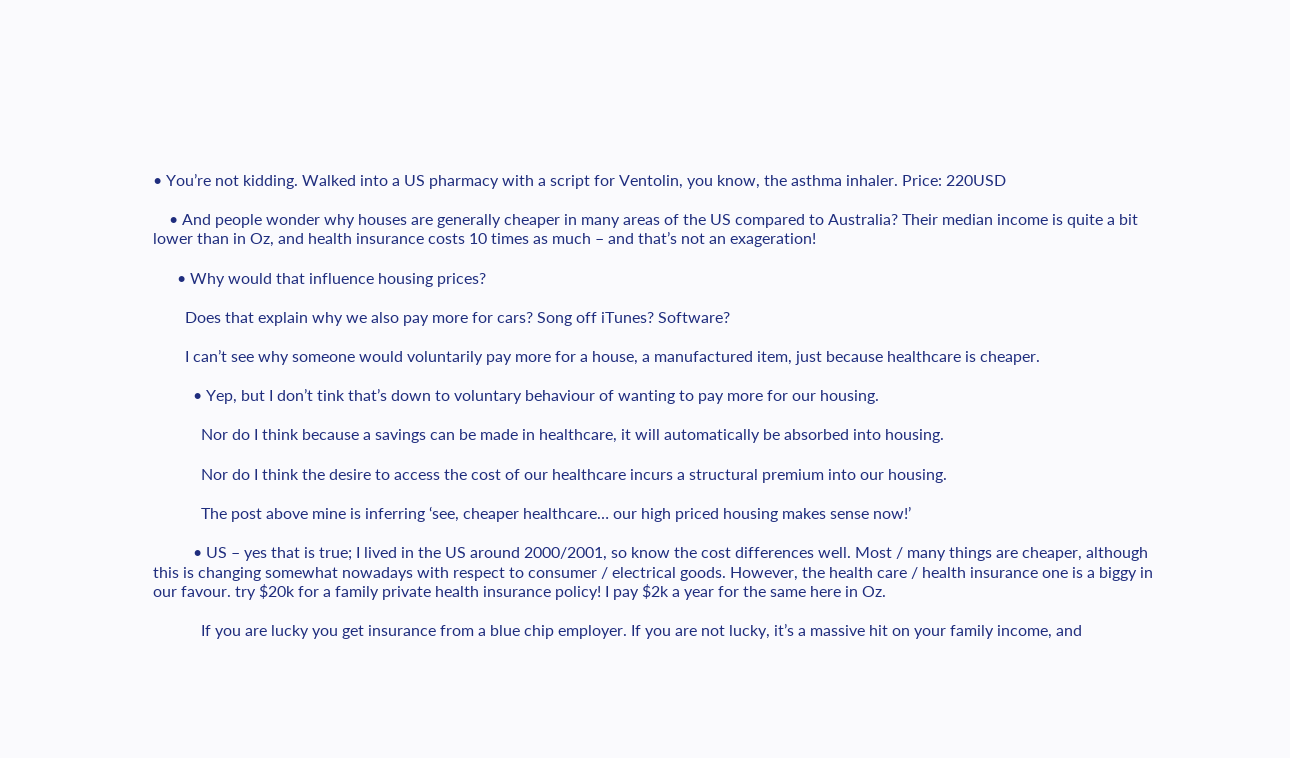• You’re not kidding. Walked into a US pharmacy with a script for Ventolin, you know, the asthma inhaler. Price: 220USD

    • And people wonder why houses are generally cheaper in many areas of the US compared to Australia? Their median income is quite a bit lower than in Oz, and health insurance costs 10 times as much – and that’s not an exageration!

      • Why would that influence housing prices?

        Does that explain why we also pay more for cars? Song off iTunes? Software?

        I can’t see why someone would voluntarily pay more for a house, a manufactured item, just because healthcare is cheaper.

          • Yep, but I don’t tink that’s down to voluntary behaviour of wanting to pay more for our housing.

            Nor do I think because a savings can be made in healthcare, it will automatically be absorbed into housing.

            Nor do I think the desire to access the cost of our healthcare incurs a structural premium into our housing.

            The post above mine is inferring ‘see, cheaper healthcare… our high priced housing makes sense now!’

          • US – yes that is true; I lived in the US around 2000/2001, so know the cost differences well. Most / many things are cheaper, although this is changing somewhat nowadays with respect to consumer / electrical goods. However, the health care / health insurance one is a biggy in our favour. try $20k for a family private health insurance policy! I pay $2k a year for the same here in Oz.

            If you are lucky you get insurance from a blue chip employer. If you are not lucky, it’s a massive hit on your family income, and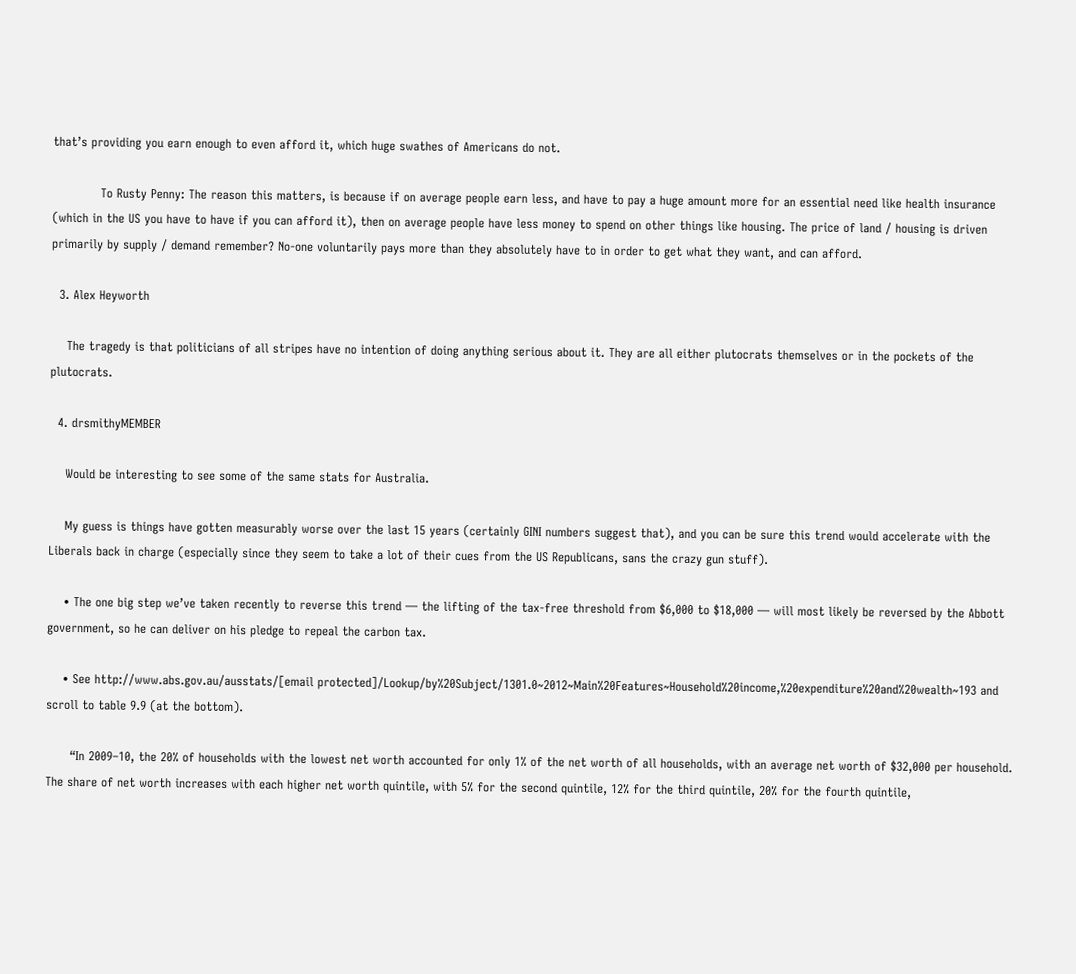that’s providing you earn enough to even afford it, which huge swathes of Americans do not.

            To Rusty Penny: The reason this matters, is because if on average people earn less, and have to pay a huge amount more for an essential need like health insurance (which in the US you have to have if you can afford it), then on average people have less money to spend on other things like housing. The price of land / housing is driven primarily by supply / demand remember? No-one voluntarily pays more than they absolutely have to in order to get what they want, and can afford.

  3. Alex Heyworth

    The tragedy is that politicians of all stripes have no intention of doing anything serious about it. They are all either plutocrats themselves or in the pockets of the plutocrats.

  4. drsmithyMEMBER

    Would be interesting to see some of the same stats for Australia.

    My guess is things have gotten measurably worse over the last 15 years (certainly GINI numbers suggest that), and you can be sure this trend would accelerate with the Liberals back in charge (especially since they seem to take a lot of their cues from the US Republicans, sans the crazy gun stuff).

    • The one big step we’ve taken recently to reverse this trend — the lifting of the tax-free threshold from $6,000 to $18,000 — will most likely be reversed by the Abbott government, so he can deliver on his pledge to repeal the carbon tax.

    • See http://www.abs.gov.au/ausstats/[email protected]/Lookup/by%20Subject/1301.0~2012~Main%20Features~Household%20income,%20expenditure%20and%20wealth~193 and scroll to table 9.9 (at the bottom).

      “In 2009–10, the 20% of households with the lowest net worth accounted for only 1% of the net worth of all households, with an average net worth of $32,000 per household. The share of net worth increases with each higher net worth quintile, with 5% for the second quintile, 12% for the third quintile, 20% for the fourth quintile,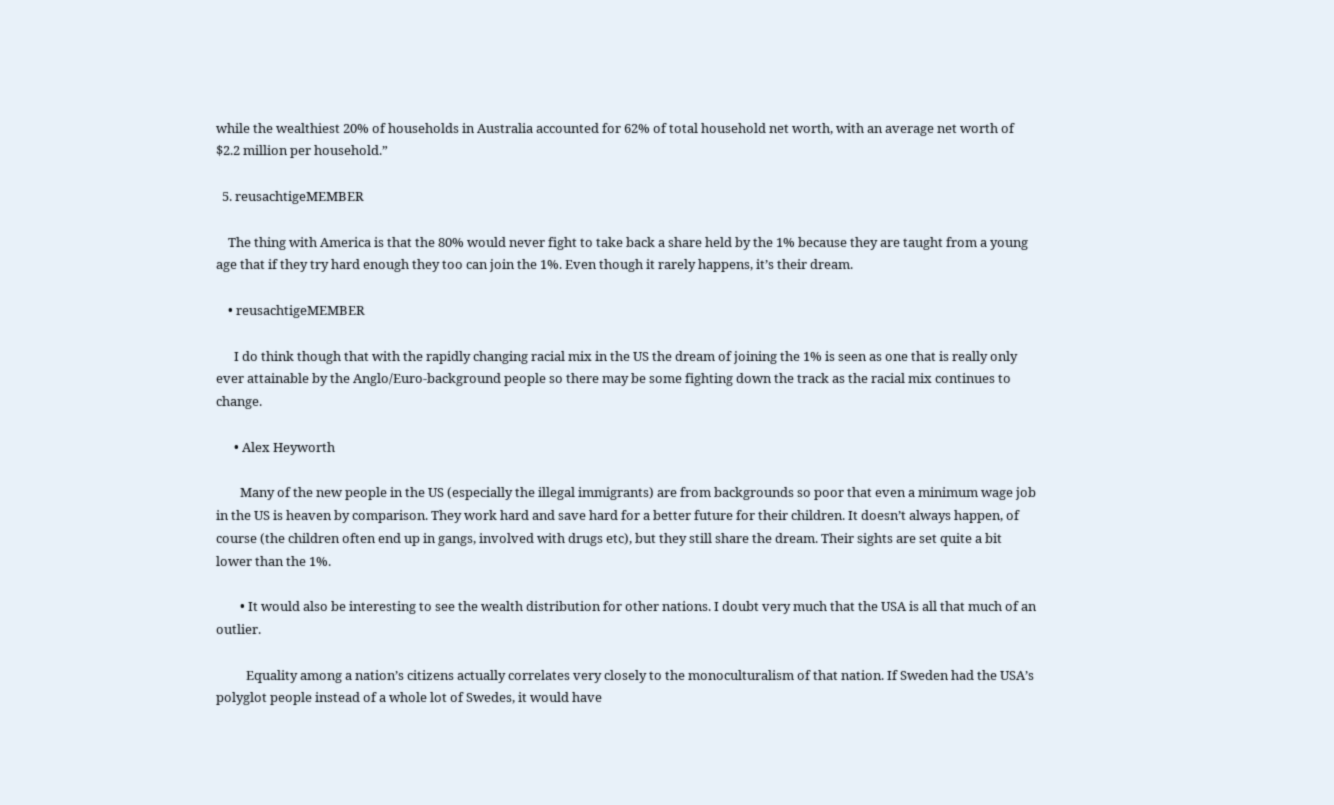while the wealthiest 20% of households in Australia accounted for 62% of total household net worth, with an average net worth of $2.2 million per household.”

  5. reusachtigeMEMBER

    The thing with America is that the 80% would never fight to take back a share held by the 1% because they are taught from a young age that if they try hard enough they too can join the 1%. Even though it rarely happens, it’s their dream.

    • reusachtigeMEMBER

      I do think though that with the rapidly changing racial mix in the US the dream of joining the 1% is seen as one that is really only ever attainable by the Anglo/Euro-background people so there may be some fighting down the track as the racial mix continues to change.

      • Alex Heyworth

        Many of the new people in the US (especially the illegal immigrants) are from backgrounds so poor that even a minimum wage job in the US is heaven by comparison. They work hard and save hard for a better future for their children. It doesn’t always happen, of course (the children often end up in gangs, involved with drugs etc), but they still share the dream. Their sights are set quite a bit lower than the 1%.

        • It would also be interesting to see the wealth distribution for other nations. I doubt very much that the USA is all that much of an outlier.

          Equality among a nation’s citizens actually correlates very closely to the monoculturalism of that nation. If Sweden had the USA’s polyglot people instead of a whole lot of Swedes, it would have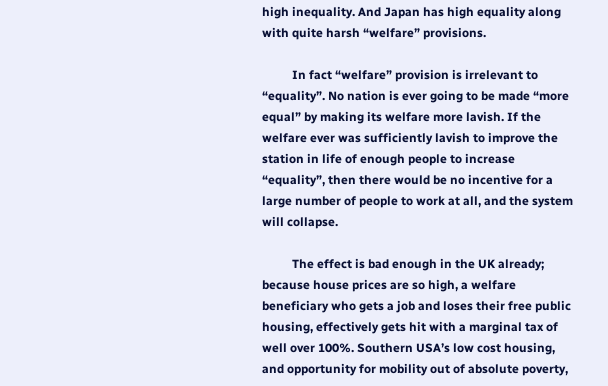high inequality. And Japan has high equality along with quite harsh “welfare” provisions.

          In fact “welfare” provision is irrelevant to “equality”. No nation is ever going to be made “more equal” by making its welfare more lavish. If the welfare ever was sufficiently lavish to improve the station in life of enough people to increase “equality”, then there would be no incentive for a large number of people to work at all, and the system will collapse.

          The effect is bad enough in the UK already; because house prices are so high, a welfare beneficiary who gets a job and loses their free public housing, effectively gets hit with a marginal tax of well over 100%. Southern USA’s low cost housing, and opportunity for mobility out of absolute poverty,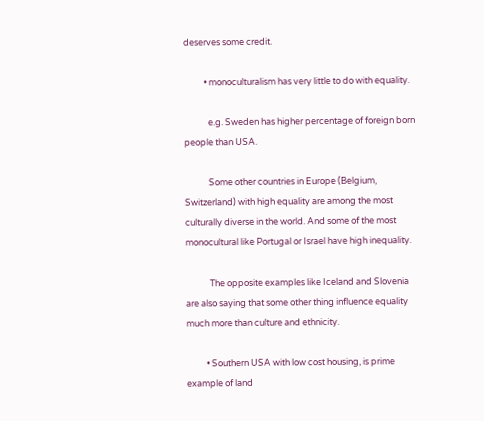deserves some credit.

          • monoculturalism has very little to do with equality.

            e.g. Sweden has higher percentage of foreign born people than USA.

            Some other countries in Europe (Belgium, Switzerland) with high equality are among the most culturally diverse in the world. And some of the most monocultural like Portugal or Israel have high inequality.

            The opposite examples like Iceland and Slovenia are also saying that some other thing influence equality much more than culture and ethnicity.

          • Southern USA with low cost housing, is prime example of land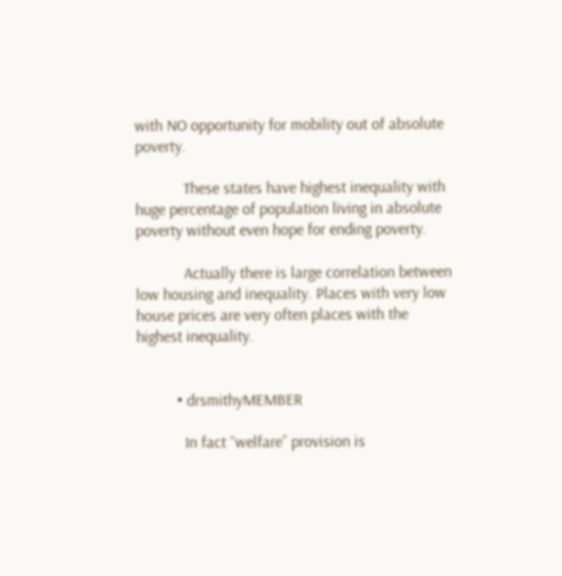with NO opportunity for mobility out of absolute poverty.

            These states have highest inequality with huge percentage of population living in absolute poverty without even hope for ending poverty.

            Actually there is large correlation between low housing and inequality. Places with very low house prices are very often places with the highest inequality.


          • drsmithyMEMBER

            In fact “welfare” provision is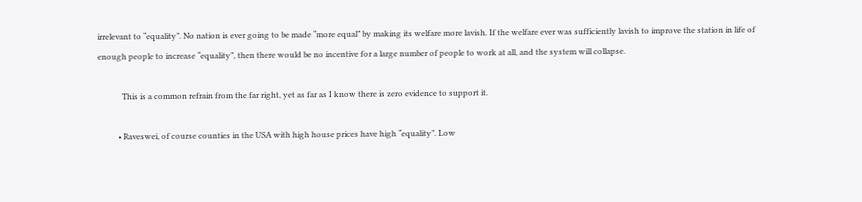irrelevant to “equality”. No nation is ever going to be made “more equal” by making its welfare more lavish. If the welfare ever was sufficiently lavish to improve the station in life of enough people to increase “equality”, then there would be no incentive for a large number of people to work at all, and the system will collapse.

            This is a common refrain from the far right, yet as far as I know there is zero evidence to support it.

          • Raveswei, of course counties in the USA with high house prices have high “equality”. Low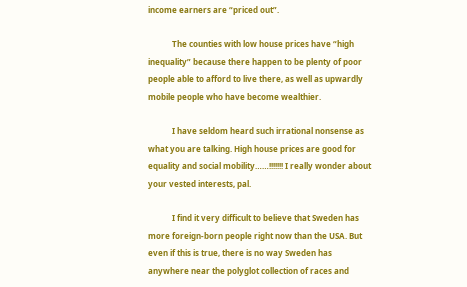income earners are “priced out”.

            The counties with low house prices have “high inequality” because there happen to be plenty of poor people able to afford to live there, as well as upwardly mobile people who have become wealthier.

            I have seldom heard such irrational nonsense as what you are talking. High house prices are good for equality and social mobility……!!!!!!! I really wonder about your vested interests, pal.

            I find it very difficult to believe that Sweden has more foreign-born people right now than the USA. But even if this is true, there is no way Sweden has anywhere near the polyglot collection of races and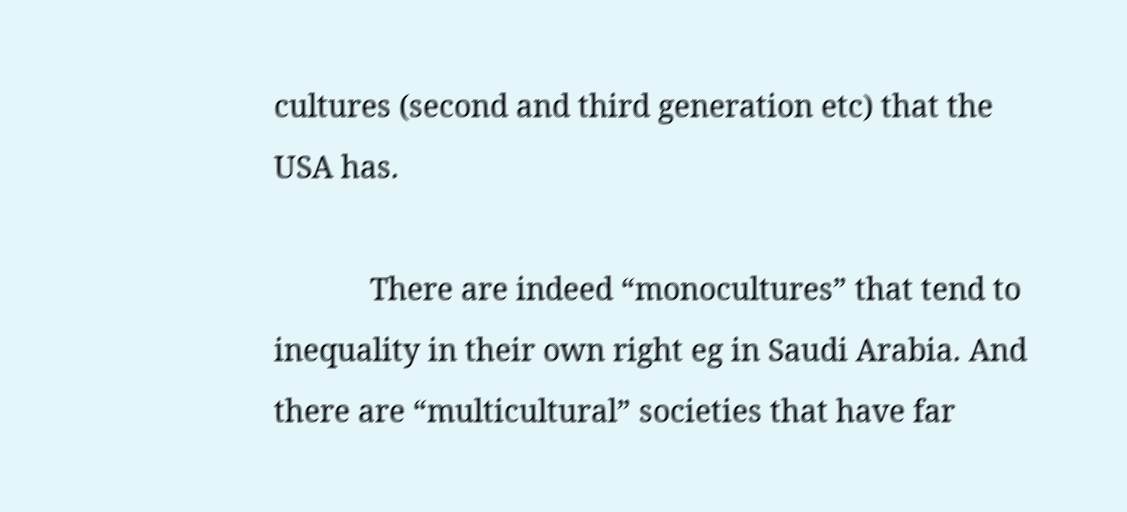cultures (second and third generation etc) that the USA has.

            There are indeed “monocultures” that tend to inequality in their own right eg in Saudi Arabia. And there are “multicultural” societies that have far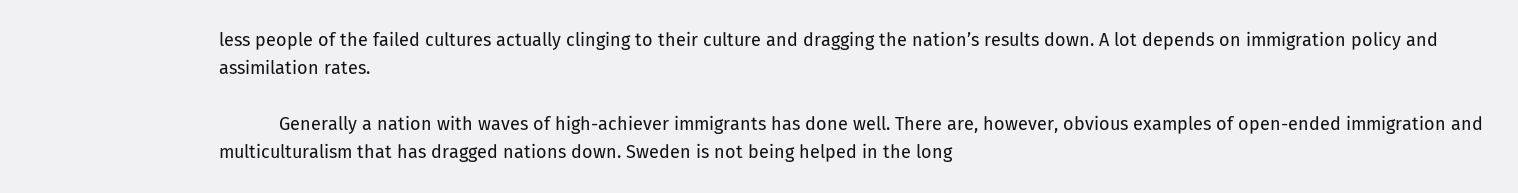less people of the failed cultures actually clinging to their culture and dragging the nation’s results down. A lot depends on immigration policy and assimilation rates.

            Generally a nation with waves of high-achiever immigrants has done well. There are, however, obvious examples of open-ended immigration and multiculturalism that has dragged nations down. Sweden is not being helped in the long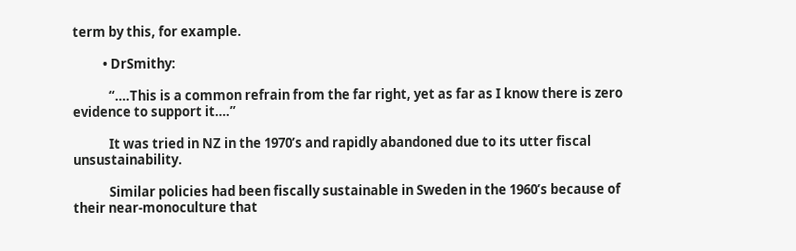term by this, for example.

          • DrSmithy:

            “….This is a common refrain from the far right, yet as far as I know there is zero evidence to support it….”

            It was tried in NZ in the 1970’s and rapidly abandoned due to its utter fiscal unsustainability.

            Similar policies had been fiscally sustainable in Sweden in the 1960’s because of their near-monoculture that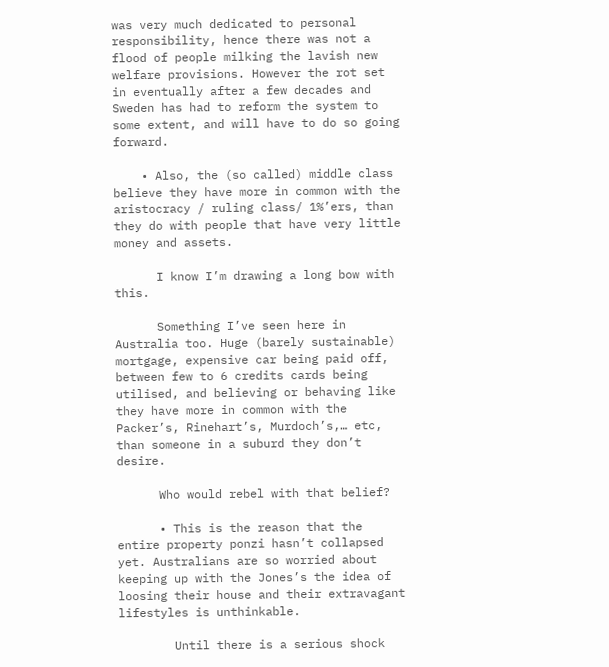was very much dedicated to personal responsibility, hence there was not a flood of people milking the lavish new welfare provisions. However the rot set in eventually after a few decades and Sweden has had to reform the system to some extent, and will have to do so going forward.

    • Also, the (so called) middle class believe they have more in common with the aristocracy / ruling class/ 1%’ers, than they do with people that have very little money and assets.

      I know I’m drawing a long bow with this.

      Something I’ve seen here in Australia too. Huge (barely sustainable) mortgage, expensive car being paid off, between few to 6 credits cards being utilised, and believing or behaving like they have more in common with the Packer’s, Rinehart’s, Murdoch’s,… etc, than someone in a suburd they don’t desire.

      Who would rebel with that belief?

      • This is the reason that the entire property ponzi hasn’t collapsed yet. Australians are so worried about keeping up with the Jones’s the idea of loosing their house and their extravagant lifestyles is unthinkable.

        Until there is a serious shock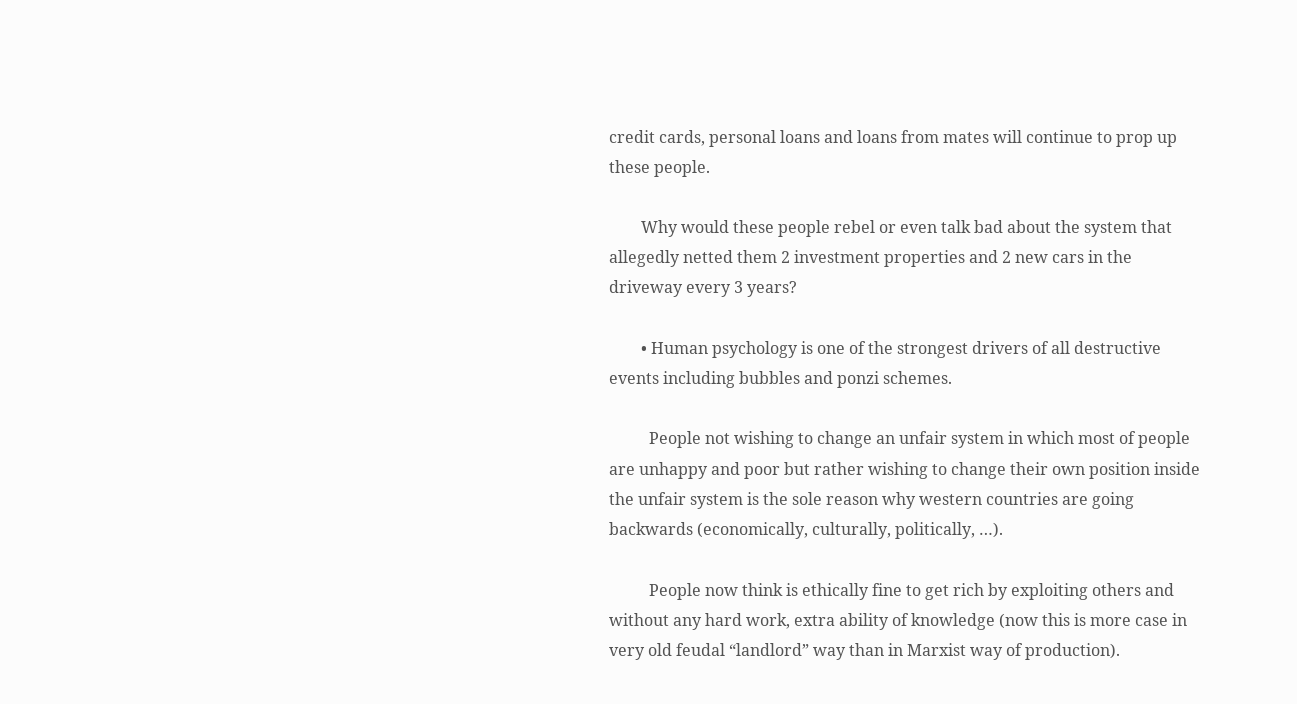credit cards, personal loans and loans from mates will continue to prop up these people.

        Why would these people rebel or even talk bad about the system that allegedly netted them 2 investment properties and 2 new cars in the driveway every 3 years?

        • Human psychology is one of the strongest drivers of all destructive events including bubbles and ponzi schemes.

          People not wishing to change an unfair system in which most of people are unhappy and poor but rather wishing to change their own position inside the unfair system is the sole reason why western countries are going backwards (economically, culturally, politically, …).

          People now think is ethically fine to get rich by exploiting others and without any hard work, extra ability of knowledge (now this is more case in very old feudal “landlord” way than in Marxist way of production).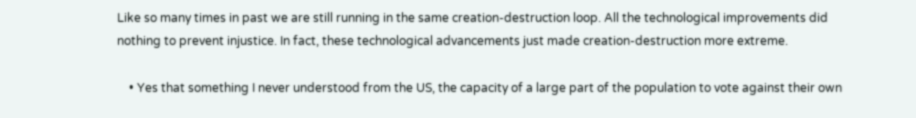Like so many times in past we are still running in the same creation-destruction loop. All the technological improvements did nothing to prevent injustice. In fact, these technological advancements just made creation-destruction more extreme.

    • Yes that something I never understood from the US, the capacity of a large part of the population to vote against their own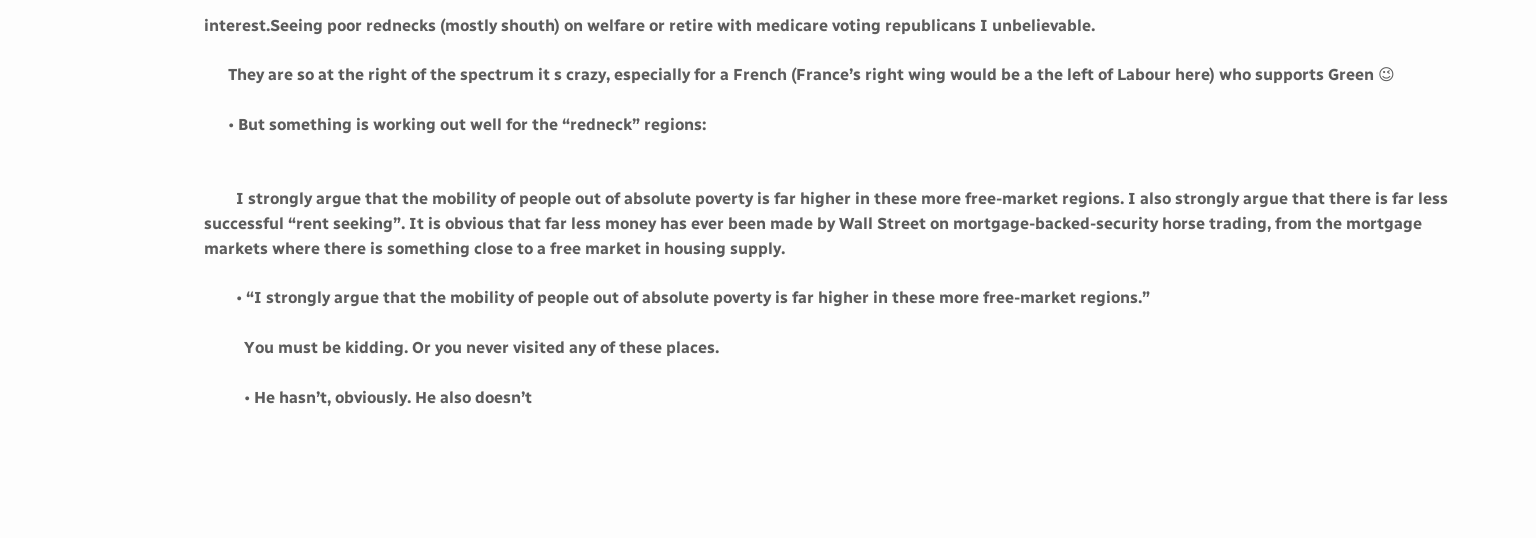interest.Seeing poor rednecks (mostly shouth) on welfare or retire with medicare voting republicans I unbelievable.

      They are so at the right of the spectrum it s crazy, especially for a French (France’s right wing would be a the left of Labour here) who supports Green 😉

      • But something is working out well for the “redneck” regions:


        I strongly argue that the mobility of people out of absolute poverty is far higher in these more free-market regions. I also strongly argue that there is far less successful “rent seeking”. It is obvious that far less money has ever been made by Wall Street on mortgage-backed-security horse trading, from the mortgage markets where there is something close to a free market in housing supply.

        • “I strongly argue that the mobility of people out of absolute poverty is far higher in these more free-market regions.”

          You must be kidding. Or you never visited any of these places.

          • He hasn’t, obviously. He also doesn’t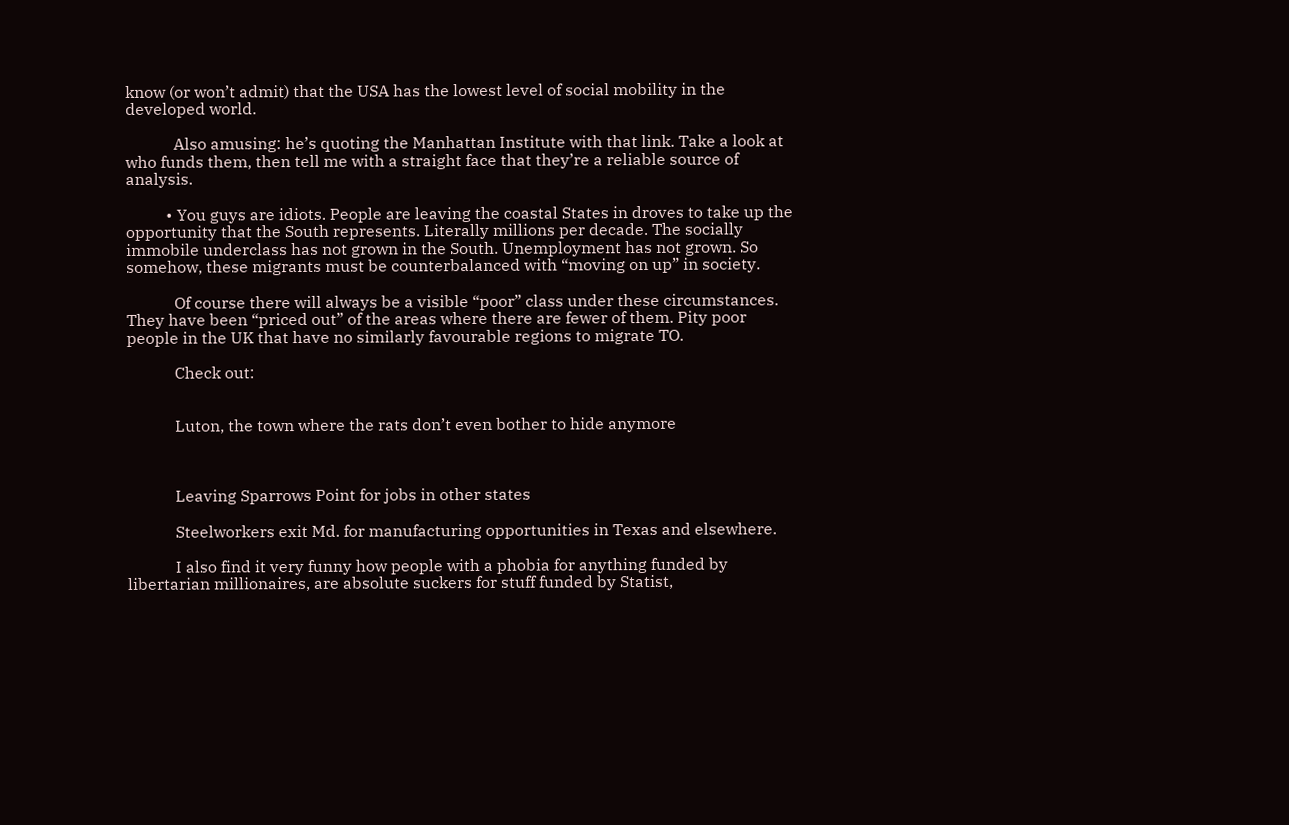know (or won’t admit) that the USA has the lowest level of social mobility in the developed world.

            Also amusing: he’s quoting the Manhattan Institute with that link. Take a look at who funds them, then tell me with a straight face that they’re a reliable source of analysis.

          • You guys are idiots. People are leaving the coastal States in droves to take up the opportunity that the South represents. Literally millions per decade. The socially immobile underclass has not grown in the South. Unemployment has not grown. So somehow, these migrants must be counterbalanced with “moving on up” in society.

            Of course there will always be a visible “poor” class under these circumstances. They have been “priced out” of the areas where there are fewer of them. Pity poor people in the UK that have no similarly favourable regions to migrate TO.

            Check out:


            Luton, the town where the rats don’t even bother to hide anymore



            Leaving Sparrows Point for jobs in other states

            Steelworkers exit Md. for manufacturing opportunities in Texas and elsewhere.

            I also find it very funny how people with a phobia for anything funded by libertarian millionaires, are absolute suckers for stuff funded by Statist,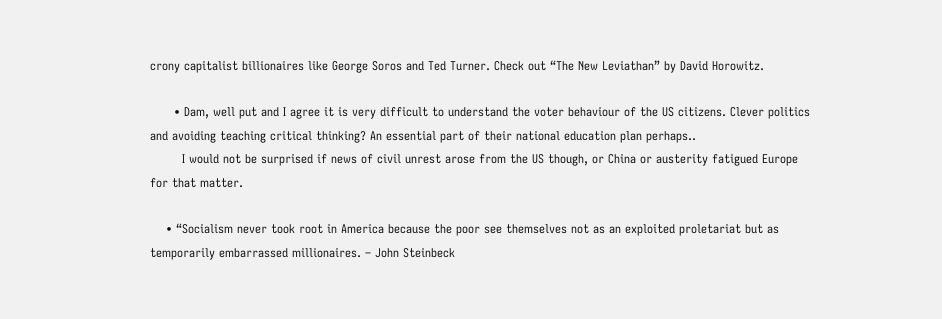crony capitalist billionaires like George Soros and Ted Turner. Check out “The New Leviathan” by David Horowitz.

      • Dam, well put and I agree it is very difficult to understand the voter behaviour of the US citizens. Clever politics and avoiding teaching critical thinking? An essential part of their national education plan perhaps..
        I would not be surprised if news of civil unrest arose from the US though, or China or austerity fatigued Europe for that matter.

    • “Socialism never took root in America because the poor see themselves not as an exploited proletariat but as temporarily embarrassed millionaires. – John Steinbeck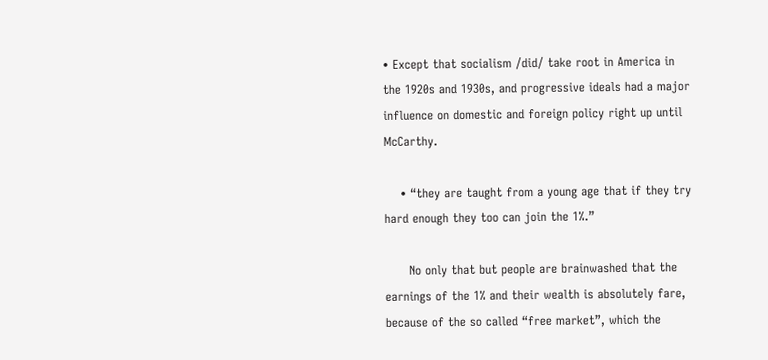• Except that socialism /did/ take root in America in the 1920s and 1930s, and progressive ideals had a major influence on domestic and foreign policy right up until McCarthy.

    • “they are taught from a young age that if they try hard enough they too can join the 1%.”

      No only that but people are brainwashed that the earnings of the 1% and their wealth is absolutely fare, because of the so called “free market”, which the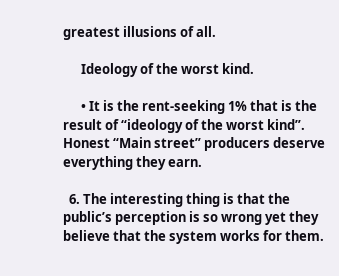greatest illusions of all.

      Ideology of the worst kind.

      • It is the rent-seeking 1% that is the result of “ideology of the worst kind”. Honest “Main street” producers deserve everything they earn.

  6. The interesting thing is that the public’s perception is so wrong yet they believe that the system works for them.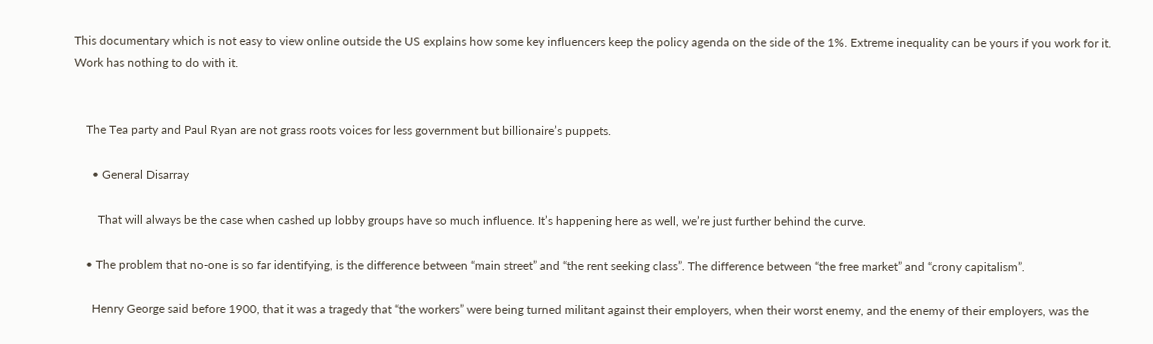This documentary which is not easy to view online outside the US explains how some key influencers keep the policy agenda on the side of the 1%. Extreme inequality can be yours if you work for it. Work has nothing to do with it.


    The Tea party and Paul Ryan are not grass roots voices for less government but billionaire’s puppets.

      • General Disarray

        That will always be the case when cashed up lobby groups have so much influence. It’s happening here as well, we’re just further behind the curve.

    • The problem that no-one is so far identifying, is the difference between “main street” and “the rent seeking class”. The difference between “the free market” and “crony capitalism”.

      Henry George said before 1900, that it was a tragedy that “the workers” were being turned militant against their employers, when their worst enemy, and the enemy of their employers, was the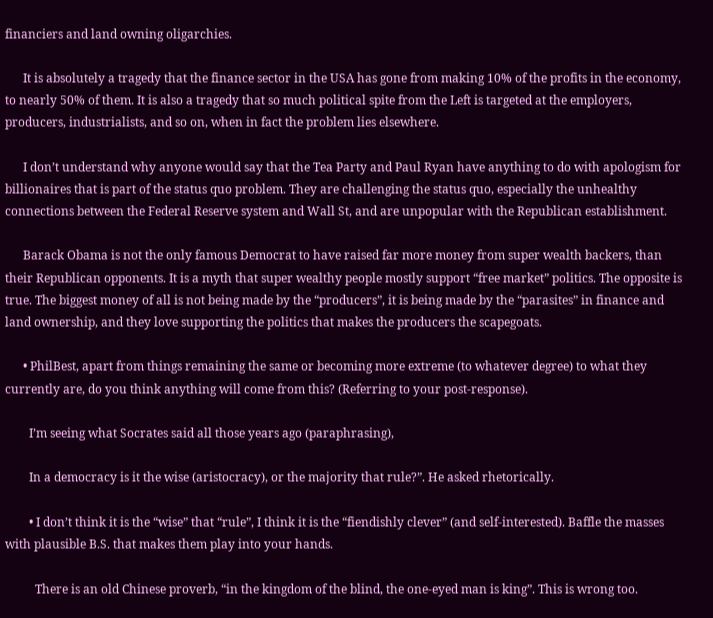financiers and land owning oligarchies.

      It is absolutely a tragedy that the finance sector in the USA has gone from making 10% of the profits in the economy, to nearly 50% of them. It is also a tragedy that so much political spite from the Left is targeted at the employers, producers, industrialists, and so on, when in fact the problem lies elsewhere.

      I don’t understand why anyone would say that the Tea Party and Paul Ryan have anything to do with apologism for billionaires that is part of the status quo problem. They are challenging the status quo, especially the unhealthy connections between the Federal Reserve system and Wall St, and are unpopular with the Republican establishment.

      Barack Obama is not the only famous Democrat to have raised far more money from super wealth backers, than their Republican opponents. It is a myth that super wealthy people mostly support “free market” politics. The opposite is true. The biggest money of all is not being made by the “producers”, it is being made by the “parasites” in finance and land ownership, and they love supporting the politics that makes the producers the scapegoats.

      • PhilBest, apart from things remaining the same or becoming more extreme (to whatever degree) to what they currently are, do you think anything will come from this? (Referring to your post-response).

        I’m seeing what Socrates said all those years ago (paraphrasing),

        In a democracy is it the wise (aristocracy), or the majority that rule?”. He asked rhetorically.

        • I don’t think it is the “wise” that “rule”, I think it is the “fiendishly clever” (and self-interested). Baffle the masses with plausible B.S. that makes them play into your hands.

          There is an old Chinese proverb, “in the kingdom of the blind, the one-eyed man is king”. This is wrong too.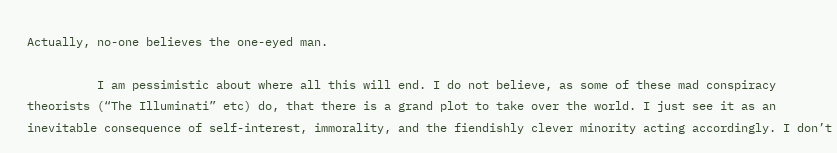Actually, no-one believes the one-eyed man.

          I am pessimistic about where all this will end. I do not believe, as some of these mad conspiracy theorists (“The Illuminati” etc) do, that there is a grand plot to take over the world. I just see it as an inevitable consequence of self-interest, immorality, and the fiendishly clever minority acting accordingly. I don’t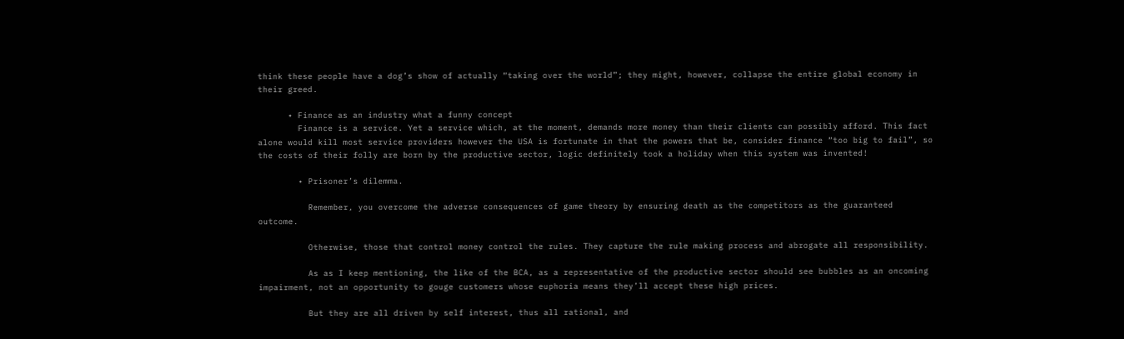think these people have a dog’s show of actually “taking over the world”; they might, however, collapse the entire global economy in their greed.

      • Finance as an industry what a funny concept
        Finance is a service. Yet a service which, at the moment, demands more money than their clients can possibly afford. This fact alone would kill most service providers however the USA is fortunate in that the powers that be, consider finance “too big to fail”, so the costs of their folly are born by the productive sector, logic definitely took a holiday when this system was invented!

        • Prisoner’s dilemma.

          Remember, you overcome the adverse consequences of game theory by ensuring death as the competitors as the guaranteed outcome.

          Otherwise, those that control money control the rules. They capture the rule making process and abrogate all responsibility.

          As as I keep mentioning, the like of the BCA, as a representative of the productive sector should see bubbles as an oncoming impairment, not an opportunity to gouge customers whose euphoria means they’ll accept these high prices.

          But they are all driven by self interest, thus all rational, and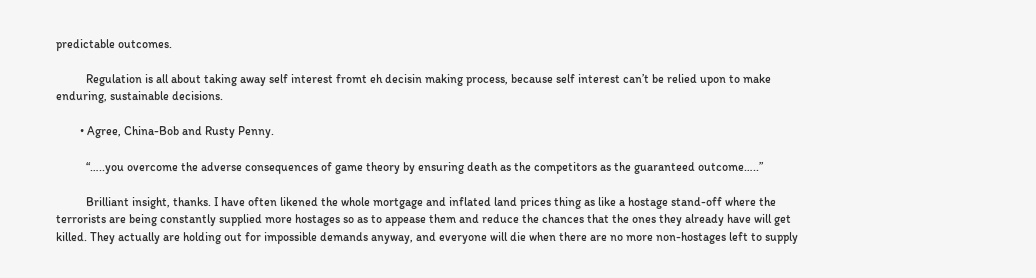predictable outcomes.

          Regulation is all about taking away self interest fromt eh decisin making process, because self interest can’t be relied upon to make enduring, sustainable decisions.

        • Agree, China-Bob and Rusty Penny.

          “…..you overcome the adverse consequences of game theory by ensuring death as the competitors as the guaranteed outcome…..”

          Brilliant insight, thanks. I have often likened the whole mortgage and inflated land prices thing as like a hostage stand-off where the terrorists are being constantly supplied more hostages so as to appease them and reduce the chances that the ones they already have will get killed. They actually are holding out for impossible demands anyway, and everyone will die when there are no more non-hostages left to supply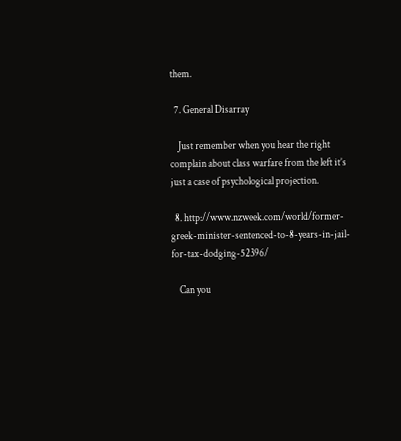them.

  7. General Disarray

    Just remember when you hear the right complain about class warfare from the left it’s just a case of psychological projection.

  8. http://www.nzweek.com/world/former-greek-minister-sentenced-to-8-years-in-jail-for-tax-dodging-52396/

    Can you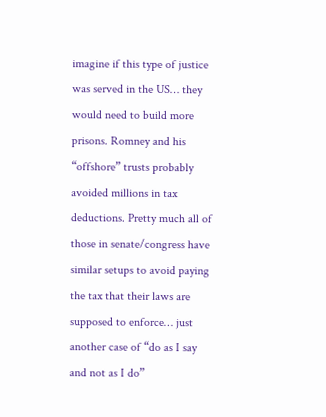imagine if this type of justice was served in the US… they would need to build more prisons. Romney and his “offshore” trusts probably avoided millions in tax deductions. Pretty much all of those in senate/congress have similar setups to avoid paying the tax that their laws are supposed to enforce… just another case of “do as I say and not as I do”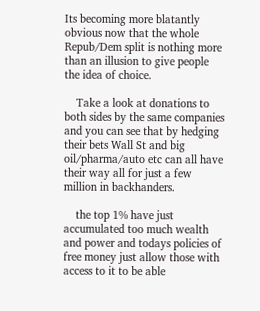Its becoming more blatantly obvious now that the whole Repub/Dem split is nothing more than an illusion to give people the idea of choice.

    Take a look at donations to both sides by the same companies and you can see that by hedging their bets Wall St and big oil/pharma/auto etc can all have their way all for just a few million in backhanders.

    the top 1% have just accumulated too much wealth and power and todays policies of free money just allow those with access to it to be able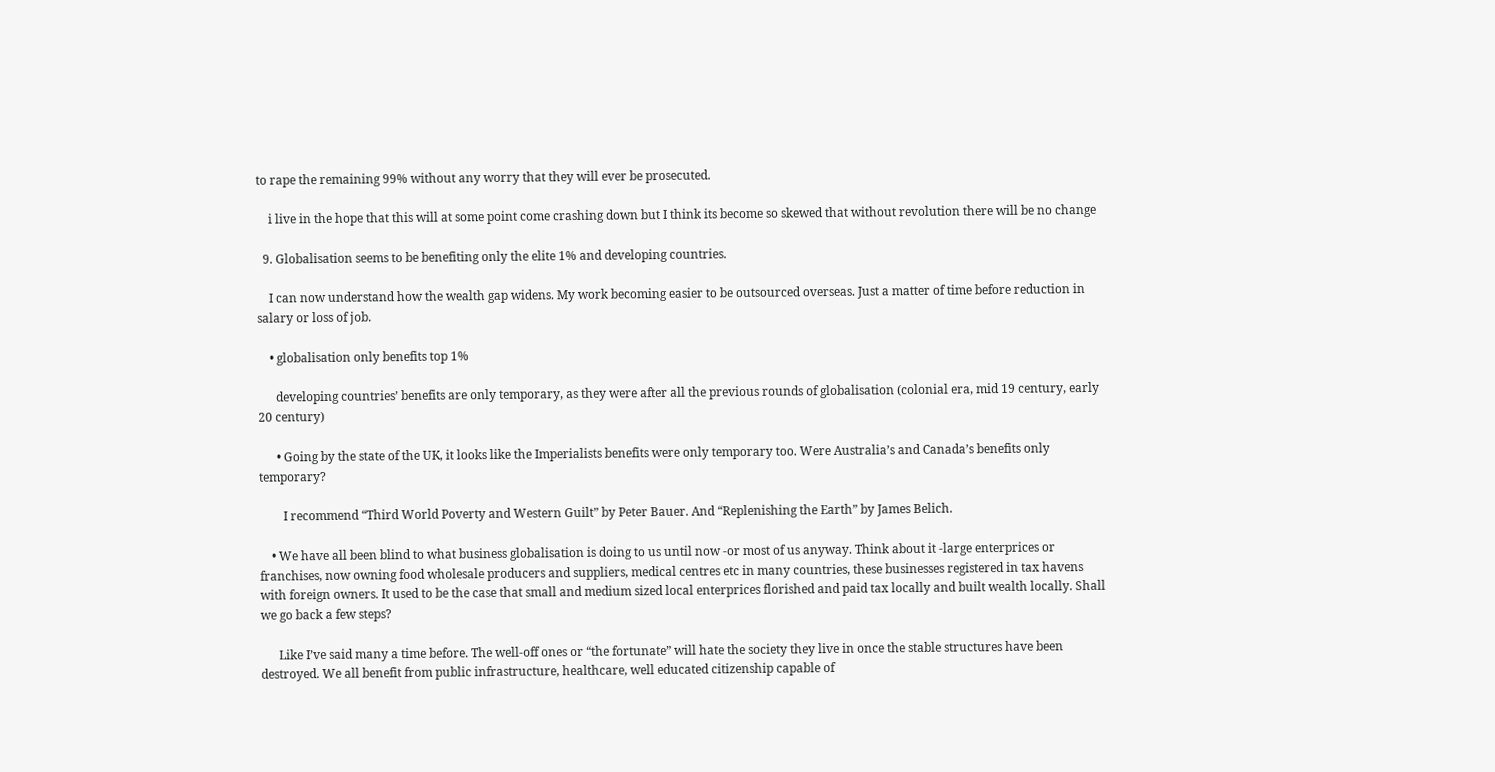to rape the remaining 99% without any worry that they will ever be prosecuted.

    i live in the hope that this will at some point come crashing down but I think its become so skewed that without revolution there will be no change

  9. Globalisation seems to be benefiting only the elite 1% and developing countries.

    I can now understand how the wealth gap widens. My work becoming easier to be outsourced overseas. Just a matter of time before reduction in salary or loss of job.

    • globalisation only benefits top 1%

      developing countries’ benefits are only temporary, as they were after all the previous rounds of globalisation (colonial era, mid 19 century, early 20 century)

      • Going by the state of the UK, it looks like the Imperialists benefits were only temporary too. Were Australia’s and Canada’s benefits only temporary?

        I recommend “Third World Poverty and Western Guilt” by Peter Bauer. And “Replenishing the Earth” by James Belich.

    • We have all been blind to what business globalisation is doing to us until now -or most of us anyway. Think about it -large enterprices or franchises, now owning food wholesale producers and suppliers, medical centres etc in many countries, these businesses registered in tax havens with foreign owners. It used to be the case that small and medium sized local enterprices florished and paid tax locally and built wealth locally. Shall we go back a few steps?

      Like I’ve said many a time before. The well-off ones or “the fortunate” will hate the society they live in once the stable structures have been destroyed. We all benefit from public infrastructure, healthcare, well educated citizenship capable of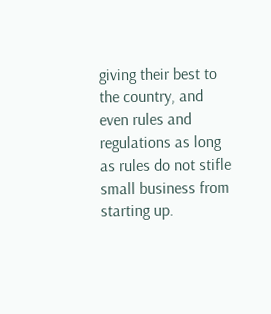giving their best to the country, and even rules and regulations as long as rules do not stifle small business from starting up.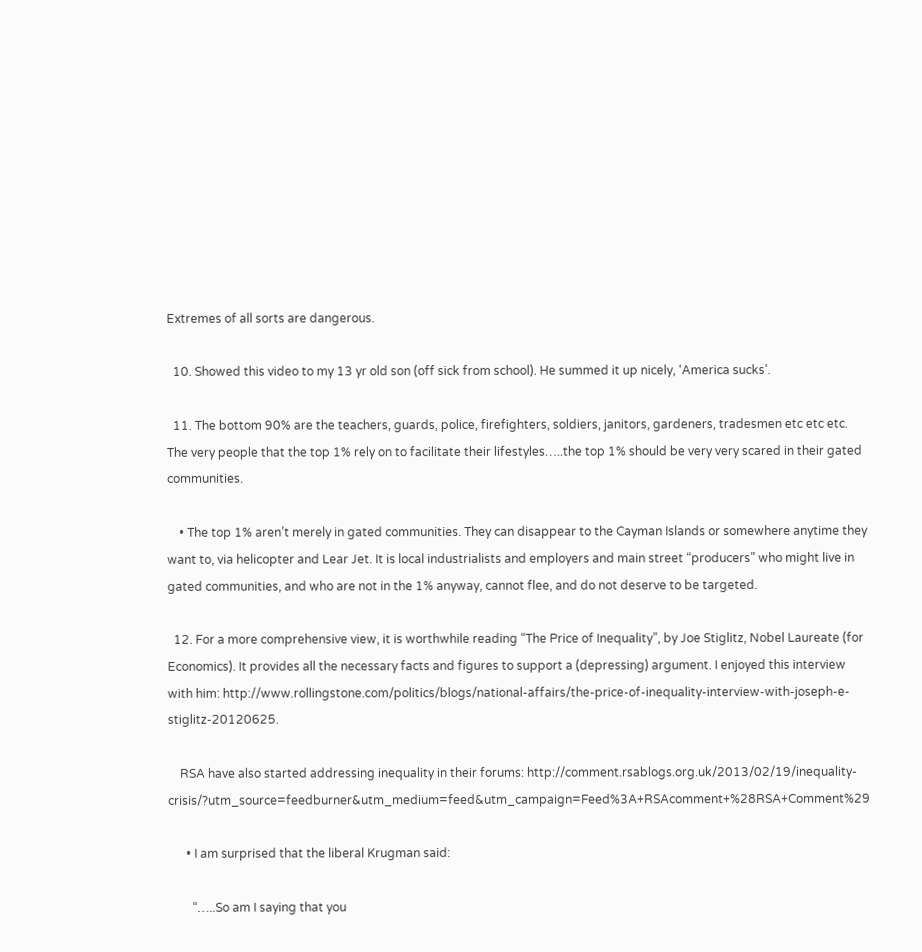Extremes of all sorts are dangerous.

  10. Showed this video to my 13 yr old son (off sick from school). He summed it up nicely, ‘America sucks’.

  11. The bottom 90% are the teachers, guards, police, firefighters, soldiers, janitors, gardeners, tradesmen etc etc etc. The very people that the top 1% rely on to facilitate their lifestyles…..the top 1% should be very very scared in their gated communities.

    • The top 1% aren’t merely in gated communities. They can disappear to the Cayman Islands or somewhere anytime they want to, via helicopter and Lear Jet. It is local industrialists and employers and main street “producers” who might live in gated communities, and who are not in the 1% anyway, cannot flee, and do not deserve to be targeted.

  12. For a more comprehensive view, it is worthwhile reading “The Price of Inequality”, by Joe Stiglitz, Nobel Laureate (for Economics). It provides all the necessary facts and figures to support a (depressing) argument. I enjoyed this interview with him: http://www.rollingstone.com/politics/blogs/national-affairs/the-price-of-inequality-interview-with-joseph-e-stiglitz-20120625.

    RSA have also started addressing inequality in their forums: http://comment.rsablogs.org.uk/2013/02/19/inequality-crisis/?utm_source=feedburner&utm_medium=feed&utm_campaign=Feed%3A+RSAcomment+%28RSA+Comment%29

      • I am surprised that the liberal Krugman said:

        “…..So am I saying that you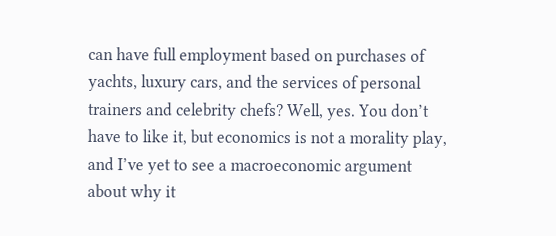can have full employment based on purchases of yachts, luxury cars, and the services of personal trainers and celebrity chefs? Well, yes. You don’t have to like it, but economics is not a morality play, and I’ve yet to see a macroeconomic argument about why it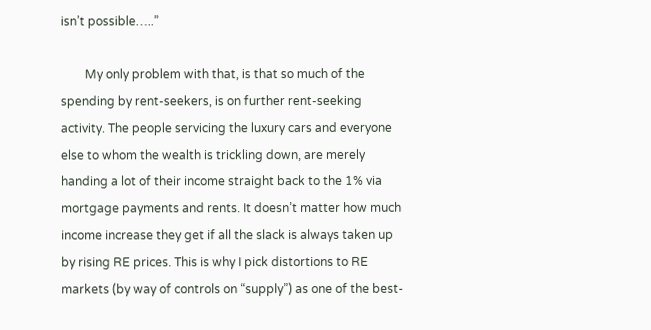isn’t possible…..”

        My only problem with that, is that so much of the spending by rent-seekers, is on further rent-seeking activity. The people servicing the luxury cars and everyone else to whom the wealth is trickling down, are merely handing a lot of their income straight back to the 1% via mortgage payments and rents. It doesn’t matter how much income increase they get if all the slack is always taken up by rising RE prices. This is why I pick distortions to RE markets (by way of controls on “supply”) as one of the best-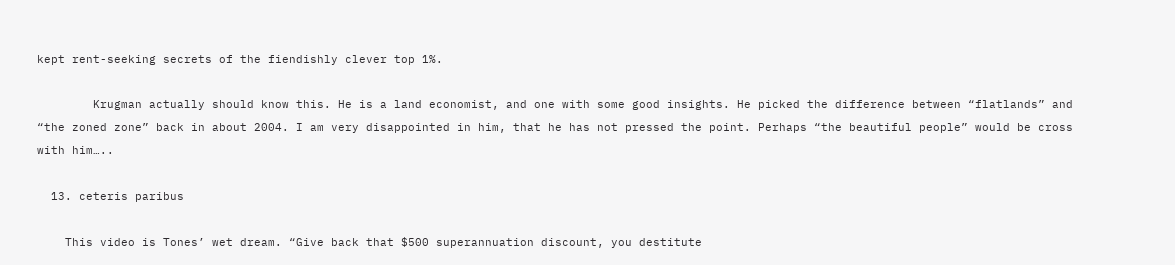kept rent-seeking secrets of the fiendishly clever top 1%.

        Krugman actually should know this. He is a land economist, and one with some good insights. He picked the difference between “flatlands” and “the zoned zone” back in about 2004. I am very disappointed in him, that he has not pressed the point. Perhaps “the beautiful people” would be cross with him…..

  13. ceteris paribus

    This video is Tones’ wet dream. “Give back that $500 superannuation discount, you destitute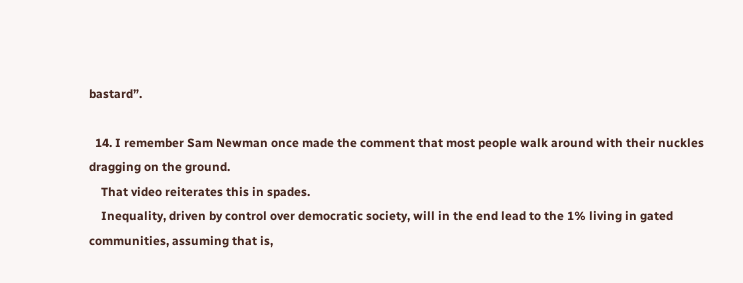bastard”.

  14. I remember Sam Newman once made the comment that most people walk around with their nuckles dragging on the ground.
    That video reiterates this in spades.
    Inequality, driven by control over democratic society, will in the end lead to the 1% living in gated communities, assuming that is,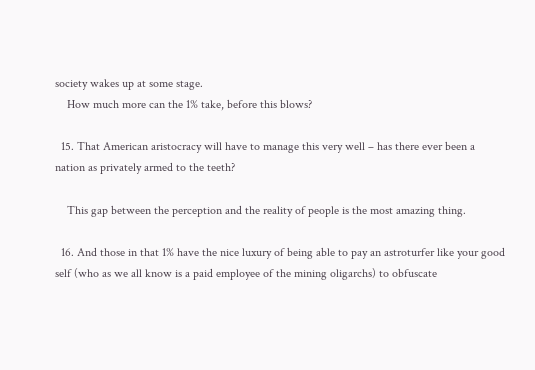society wakes up at some stage.
    How much more can the 1% take, before this blows?

  15. That American aristocracy will have to manage this very well – has there ever been a nation as privately armed to the teeth?

    This gap between the perception and the reality of people is the most amazing thing.

  16. And those in that 1% have the nice luxury of being able to pay an astroturfer like your good self (who as we all know is a paid employee of the mining oligarchs) to obfuscate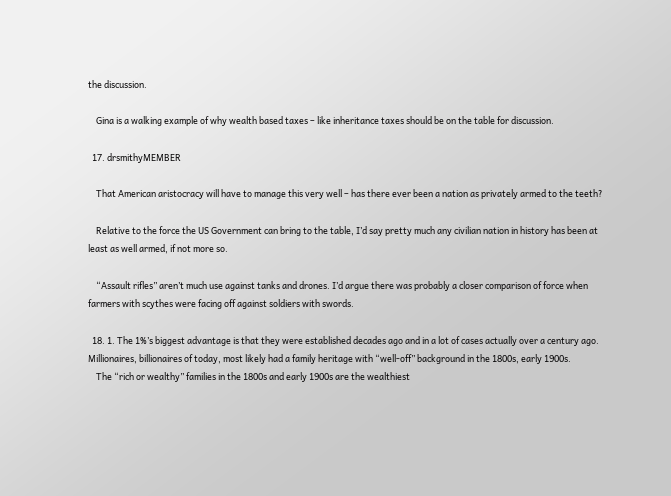the discussion.

    Gina is a walking example of why wealth based taxes – like inheritance taxes should be on the table for discussion.

  17. drsmithyMEMBER

    That American aristocracy will have to manage this very well – has there ever been a nation as privately armed to the teeth?

    Relative to the force the US Government can bring to the table, I’d say pretty much any civilian nation in history has been at least as well armed, if not more so.

    “Assault rifles” aren’t much use against tanks and drones. I’d argue there was probably a closer comparison of force when farmers with scythes were facing off against soldiers with swords.

  18. 1. The 1%’s biggest advantage is that they were established decades ago and in a lot of cases actually over a century ago. Millionaires, billionaires of today, most likely had a family heritage with “well-off” background in the 1800s, early 1900s.
    The “rich or wealthy” families in the 1800s and early 1900s are the wealthiest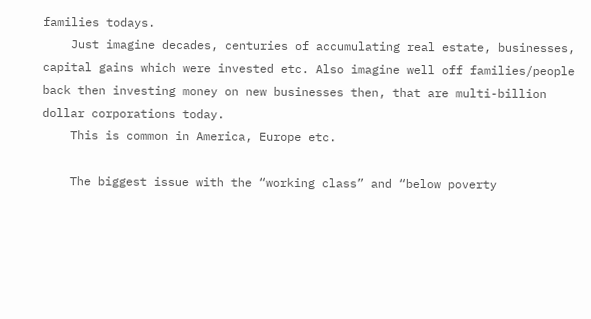families todays.
    Just imagine decades, centuries of accumulating real estate, businesses, capital gains which were invested etc. Also imagine well off families/people back then investing money on new businesses then, that are multi-billion dollar corporations today.
    This is common in America, Europe etc.

    The biggest issue with the “working class” and “below poverty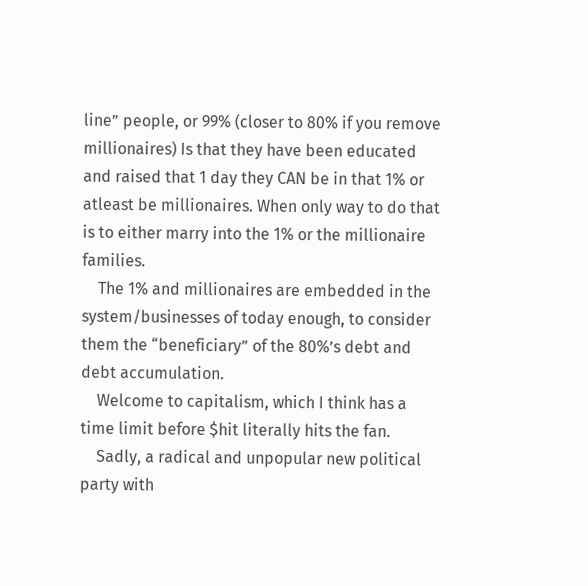line” people, or 99% (closer to 80% if you remove millionaires) Is that they have been educated and raised that 1 day they CAN be in that 1% or atleast be millionaires. When only way to do that is to either marry into the 1% or the millionaire families.
    The 1% and millionaires are embedded in the system/businesses of today enough, to consider them the “beneficiary” of the 80%’s debt and debt accumulation.
    Welcome to capitalism, which I think has a time limit before $hit literally hits the fan.
    Sadly, a radical and unpopular new political party with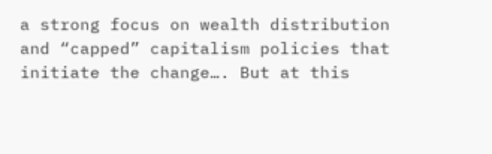a strong focus on wealth distribution and “capped” capitalism policies that initiate the change…. But at this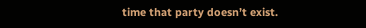time that party doesn’t exist.